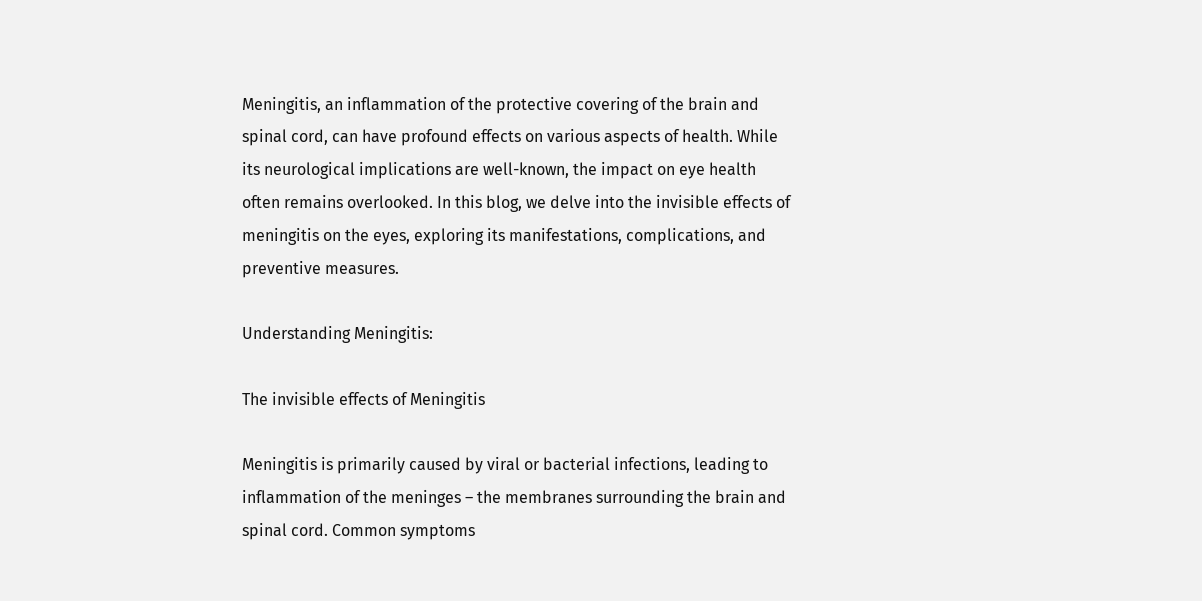Meningitis, an inflammation of the protective covering of the brain and spinal cord, can have profound effects on various aspects of health. While its neurological implications are well-known, the impact on eye health often remains overlooked. In this blog, we delve into the invisible effects of meningitis on the eyes, exploring its manifestations, complications, and preventive measures.

Understanding Meningitis:

The invisible effects of Meningitis

Meningitis is primarily caused by viral or bacterial infections, leading to inflammation of the meninges – the membranes surrounding the brain and spinal cord. Common symptoms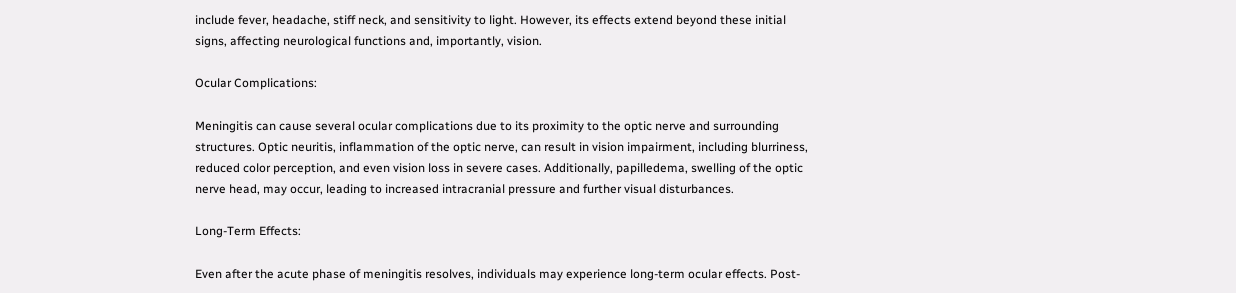include fever, headache, stiff neck, and sensitivity to light. However, its effects extend beyond these initial signs, affecting neurological functions and, importantly, vision.

Ocular Complications:

Meningitis can cause several ocular complications due to its proximity to the optic nerve and surrounding structures. Optic neuritis, inflammation of the optic nerve, can result in vision impairment, including blurriness, reduced color perception, and even vision loss in severe cases. Additionally, papilledema, swelling of the optic nerve head, may occur, leading to increased intracranial pressure and further visual disturbances.

Long-Term Effects:

Even after the acute phase of meningitis resolves, individuals may experience long-term ocular effects. Post-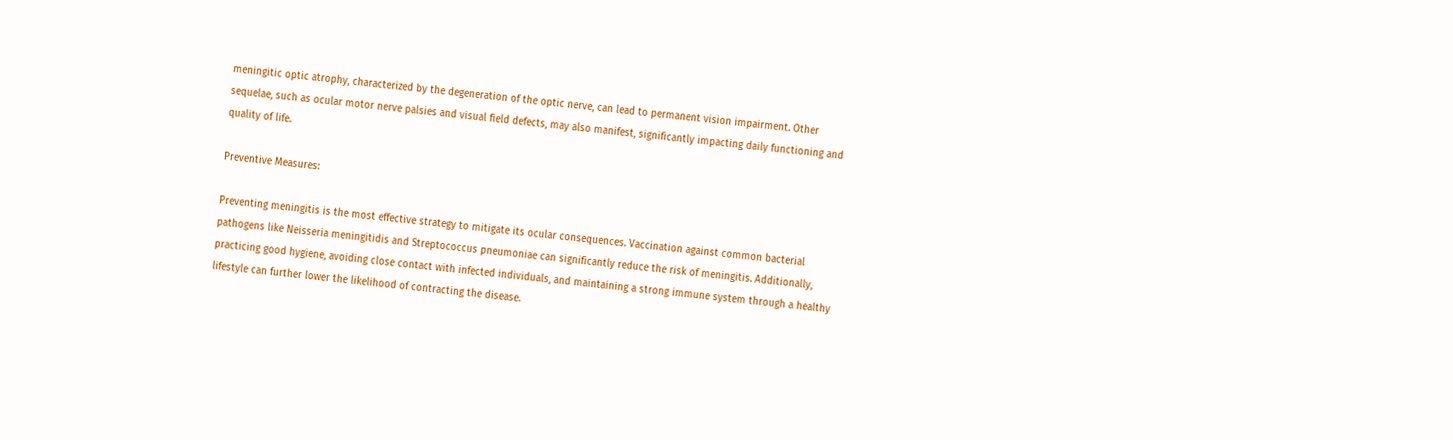meningitic optic atrophy, characterized by the degeneration of the optic nerve, can lead to permanent vision impairment. Other sequelae, such as ocular motor nerve palsies and visual field defects, may also manifest, significantly impacting daily functioning and quality of life.

Preventive Measures:

Preventing meningitis is the most effective strategy to mitigate its ocular consequences. Vaccination against common bacterial pathogens like Neisseria meningitidis and Streptococcus pneumoniae can significantly reduce the risk of meningitis. Additionally, practicing good hygiene, avoiding close contact with infected individuals, and maintaining a strong immune system through a healthy lifestyle can further lower the likelihood of contracting the disease.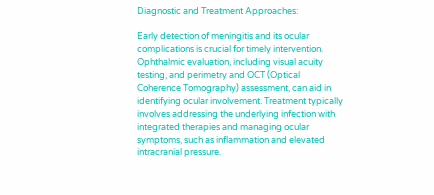Diagnostic and Treatment Approaches:

Early detection of meningitis and its ocular complications is crucial for timely intervention. Ophthalmic evaluation, including visual acuity testing, and perimetry and OCT (Optical Coherence Tomography) assessment, can aid in identifying ocular involvement. Treatment typically involves addressing the underlying infection with integrated therapies and managing ocular symptoms, such as inflammation and elevated intracranial pressure.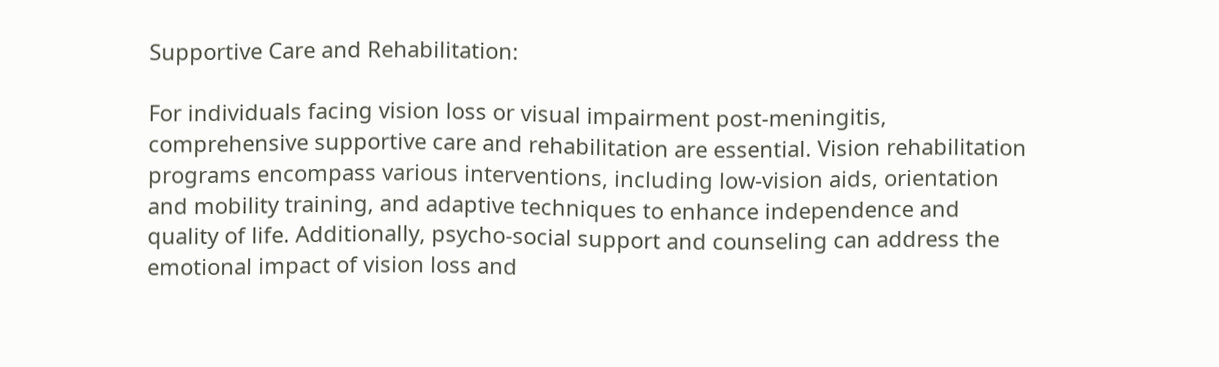Supportive Care and Rehabilitation:

For individuals facing vision loss or visual impairment post-meningitis, comprehensive supportive care and rehabilitation are essential. Vision rehabilitation programs encompass various interventions, including low-vision aids, orientation and mobility training, and adaptive techniques to enhance independence and quality of life. Additionally, psycho-social support and counseling can address the emotional impact of vision loss and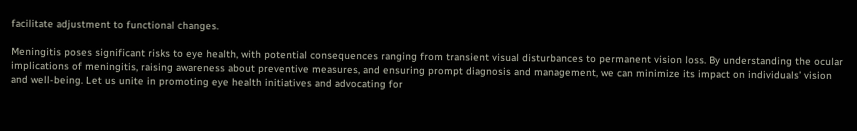facilitate adjustment to functional changes.

Meningitis poses significant risks to eye health, with potential consequences ranging from transient visual disturbances to permanent vision loss. By understanding the ocular implications of meningitis, raising awareness about preventive measures, and ensuring prompt diagnosis and management, we can minimize its impact on individuals’ vision and well-being. Let us unite in promoting eye health initiatives and advocating for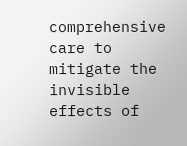comprehensive care to mitigate the invisible effects of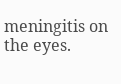meningitis on the eyes.